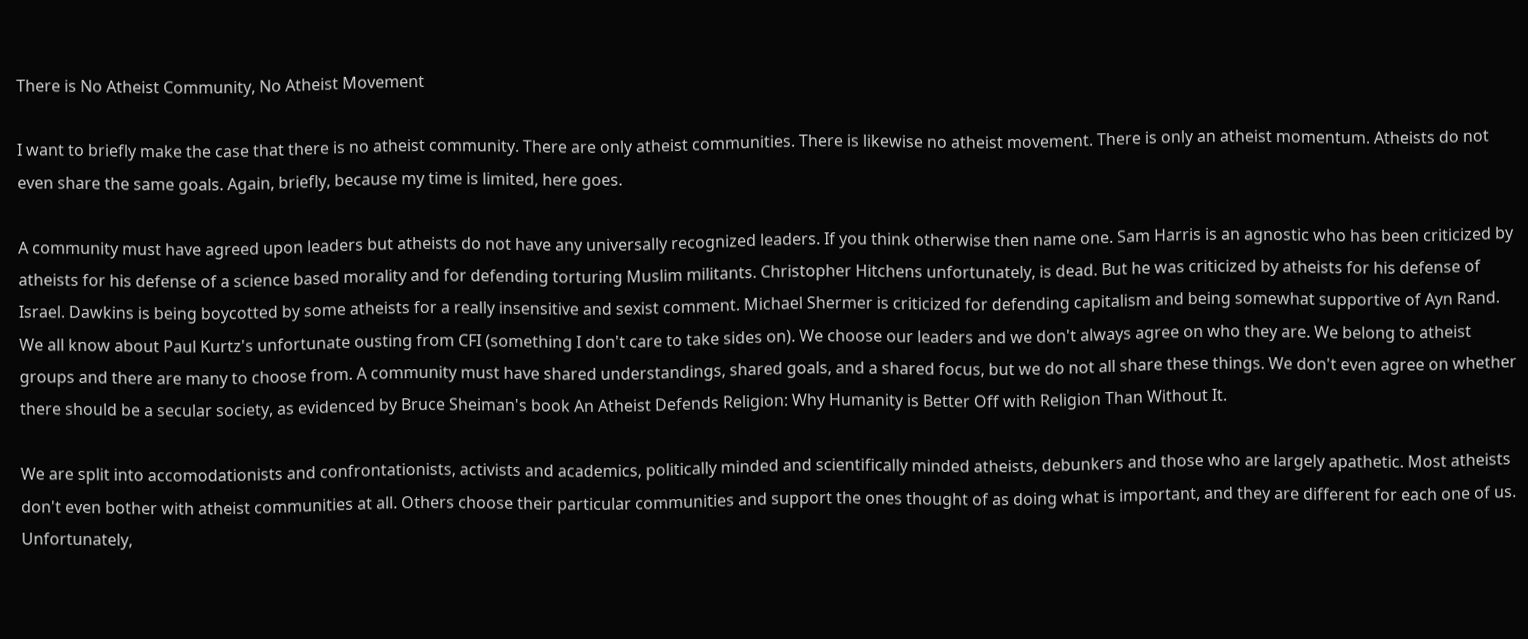There is No Atheist Community, No Atheist Movement

I want to briefly make the case that there is no atheist community. There are only atheist communities. There is likewise no atheist movement. There is only an atheist momentum. Atheists do not even share the same goals. Again, briefly, because my time is limited, here goes.

A community must have agreed upon leaders but atheists do not have any universally recognized leaders. If you think otherwise then name one. Sam Harris is an agnostic who has been criticized by atheists for his defense of a science based morality and for defending torturing Muslim militants. Christopher Hitchens unfortunately, is dead. But he was criticized by atheists for his defense of Israel. Dawkins is being boycotted by some atheists for a really insensitive and sexist comment. Michael Shermer is criticized for defending capitalism and being somewhat supportive of Ayn Rand. We all know about Paul Kurtz's unfortunate ousting from CFI (something I don't care to take sides on). We choose our leaders and we don't always agree on who they are. We belong to atheist groups and there are many to choose from. A community must have shared understandings, shared goals, and a shared focus, but we do not all share these things. We don't even agree on whether there should be a secular society, as evidenced by Bruce Sheiman's book An Atheist Defends Religion: Why Humanity is Better Off with Religion Than Without It.

We are split into accomodationists and confrontationists, activists and academics, politically minded and scientifically minded atheists, debunkers and those who are largely apathetic. Most atheists don't even bother with atheist communities at all. Others choose their particular communities and support the ones thought of as doing what is important, and they are different for each one of us. Unfortunately,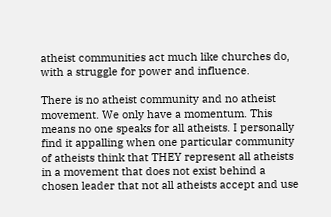atheist communities act much like churches do, with a struggle for power and influence.

There is no atheist community and no atheist movement. We only have a momentum. This means no one speaks for all atheists. I personally find it appalling when one particular community of atheists think that THEY represent all atheists in a movement that does not exist behind a chosen leader that not all atheists accept and use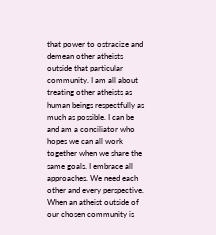that power to ostracize and demean other atheists outside that particular community. I am all about treating other atheists as human beings respectfully as much as possible. I can be and am a conciliator who hopes we can all work together when we share the same goals. I embrace all approaches. We need each other and every perspective. When an atheist outside of our chosen community is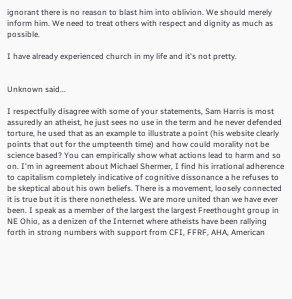ignorant there is no reason to blast him into oblivion. We should merely inform him. We need to treat others with respect and dignity as much as possible.

I have already experienced church in my life and it's not pretty.


Unknown said...

I respectfully disagree with some of your statements, Sam Harris is most assuredly an atheist, he just sees no use in the term and he never defended torture, he used that as an example to illustrate a point (his website clearly points that out for the umpteenth time) and how could morality not be science based? You can empirically show what actions lead to harm and so on. I'm in agreement about Michael Shermer, I find his irrational adherence to capitalism completely indicative of cognitive dissonance a he refuses to be skeptical about his own beliefs. There is a movement, loosely connected it is true but it is there nonetheless. We are more united than we have ever been. I speak as a member of the largest the largest Freethought group in NE Ohio, as a denizen of the Internet where atheists have been rallying forth in strong numbers with support from CFI, FFRF, AHA, American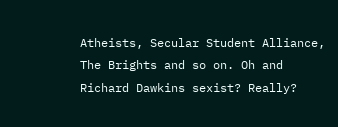Atheists, Secular Student Alliance, The Brights and so on. Oh and Richard Dawkins sexist? Really?